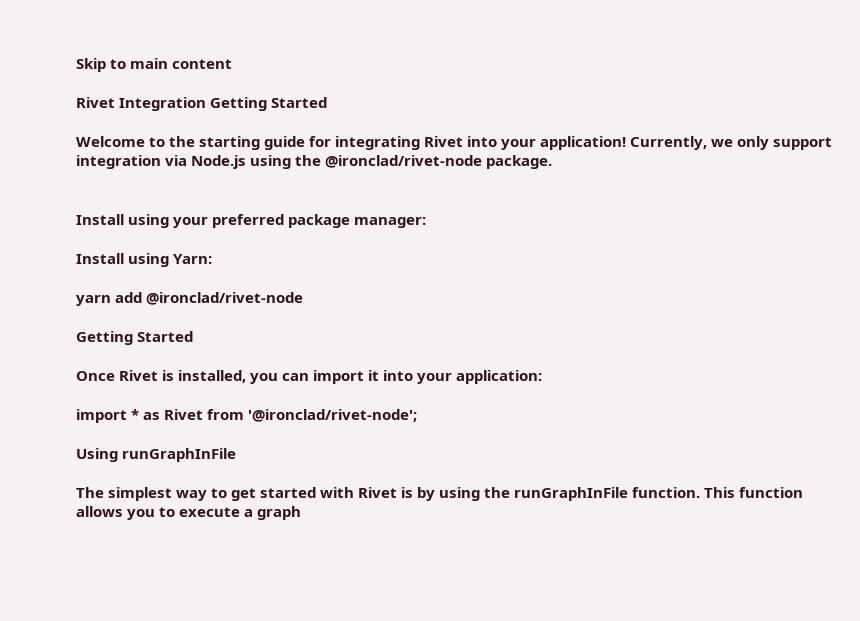Skip to main content

Rivet Integration Getting Started

Welcome to the starting guide for integrating Rivet into your application! Currently, we only support integration via Node.js using the @ironclad/rivet-node package.


Install using your preferred package manager:

Install using Yarn:

yarn add @ironclad/rivet-node

Getting Started

Once Rivet is installed, you can import it into your application:

import * as Rivet from '@ironclad/rivet-node';

Using runGraphInFile

The simplest way to get started with Rivet is by using the runGraphInFile function. This function allows you to execute a graph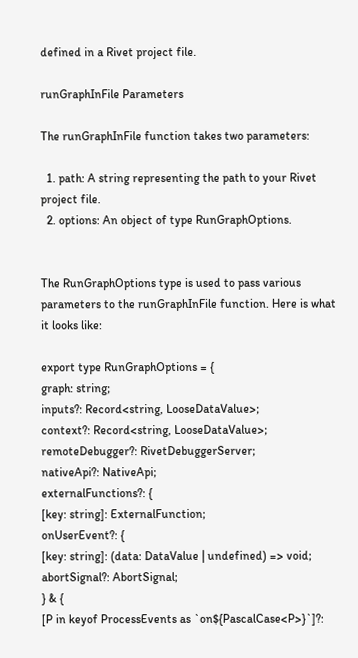defined in a Rivet project file.

runGraphInFile Parameters

The runGraphInFile function takes two parameters:

  1. path: A string representing the path to your Rivet project file.
  2. options: An object of type RunGraphOptions.


The RunGraphOptions type is used to pass various parameters to the runGraphInFile function. Here is what it looks like:

export type RunGraphOptions = {
graph: string;
inputs?: Record<string, LooseDataValue>;
context?: Record<string, LooseDataValue>;
remoteDebugger?: RivetDebuggerServer;
nativeApi?: NativeApi;
externalFunctions?: {
[key: string]: ExternalFunction;
onUserEvent?: {
[key: string]: (data: DataValue | undefined) => void;
abortSignal?: AbortSignal;
} & {
[P in keyof ProcessEvents as `on${PascalCase<P>}`]?: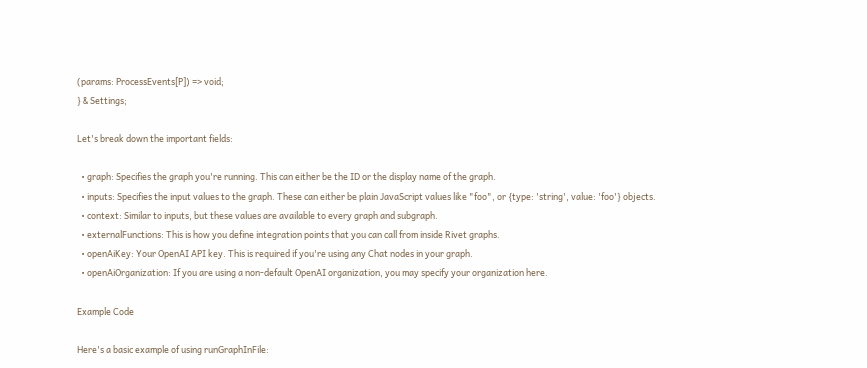(params: ProcessEvents[P]) => void;
} & Settings;

Let's break down the important fields:

  • graph: Specifies the graph you're running. This can either be the ID or the display name of the graph.
  • inputs: Specifies the input values to the graph. These can either be plain JavaScript values like "foo", or {type: 'string', value: 'foo'} objects.
  • context: Similar to inputs, but these values are available to every graph and subgraph.
  • externalFunctions: This is how you define integration points that you can call from inside Rivet graphs.
  • openAiKey: Your OpenAI API key. This is required if you're using any Chat nodes in your graph.
  • openAiOrganization: If you are using a non-default OpenAI organization, you may specify your organization here.

Example Code

Here's a basic example of using runGraphInFile: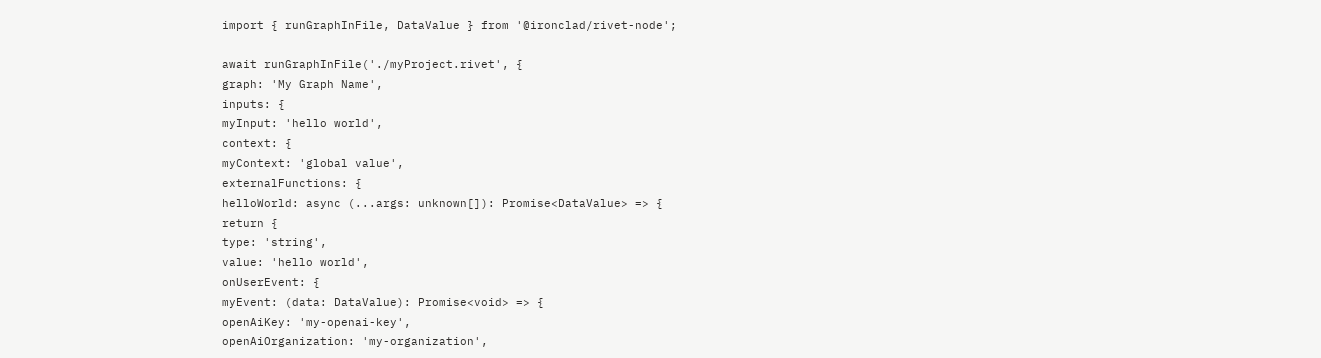import { runGraphInFile, DataValue } from '@ironclad/rivet-node';

await runGraphInFile('./myProject.rivet', {
graph: 'My Graph Name',
inputs: {
myInput: 'hello world',
context: {
myContext: 'global value',
externalFunctions: {
helloWorld: async (...args: unknown[]): Promise<DataValue> => {
return {
type: 'string',
value: 'hello world',
onUserEvent: {
myEvent: (data: DataValue): Promise<void> => {
openAiKey: 'my-openai-key',
openAiOrganization: 'my-organization',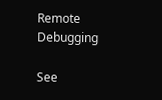Remote Debugging

See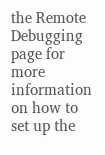the Remote Debugging page for more information on how to set up the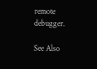remote debugger.

See Also